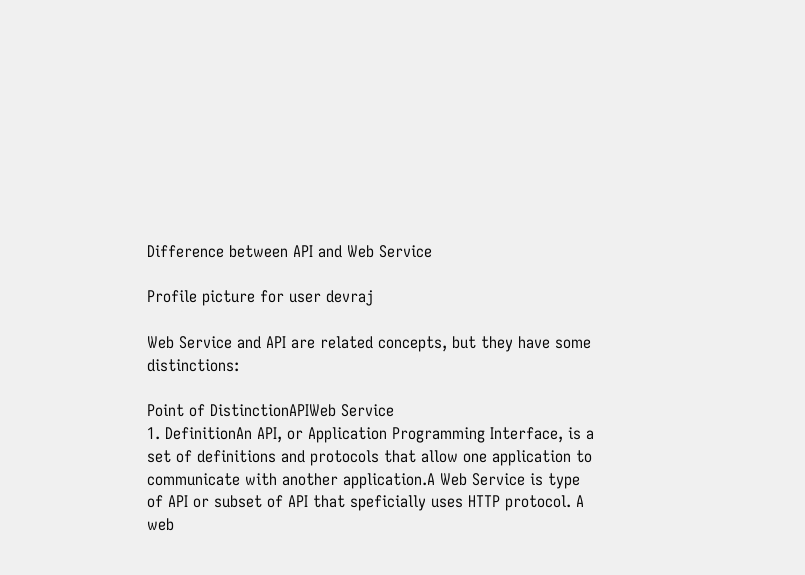Difference between API and Web Service

Profile picture for user devraj

Web Service and API are related concepts, but they have some distinctions:

Point of DistinctionAPIWeb Service
1. DefinitionAn API, or Application Programming Interface, is a set of definitions and protocols that allow one application to communicate with another application.A Web Service is type of API or subset of API that speficially uses HTTP protocol. A web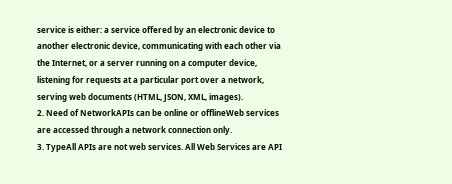service is either: a service offered by an electronic device to another electronic device, communicating with each other via the Internet, or a server running on a computer device, listening for requests at a particular port over a network, serving web documents (HTML, JSON, XML, images).
2. Need of NetworkAPIs can be online or offlineWeb services are accessed through a network connection only.
3. TypeAll APIs are not web services. All Web Services are API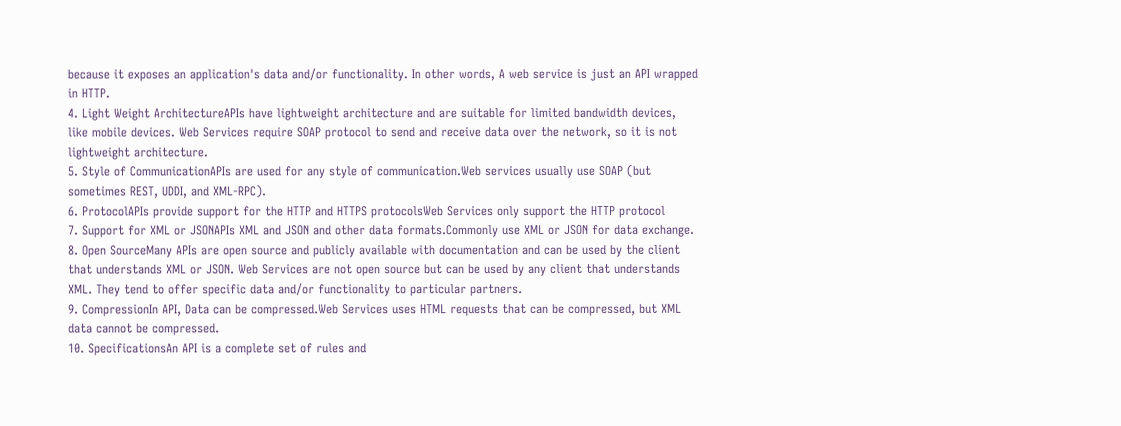because it exposes an application's data and/or functionality. In other words, A web service is just an API wrapped in HTTP.
4. Light Weight ArchitectureAPIs have lightweight architecture and are suitable for limited bandwidth devices, like mobile devices. Web Services require SOAP protocol to send and receive data over the network, so it is not lightweight architecture.
5. Style of CommunicationAPIs are used for any style of communication.Web services usually use SOAP (but sometimes REST, UDDI, and XML-RPC).
6. ProtocolAPIs provide support for the HTTP and HTTPS protocolsWeb Services only support the HTTP protocol
7. Support for XML or JSONAPIs XML and JSON and other data formats.Commonly use XML or JSON for data exchange.
8. Open SourceMany APIs are open source and publicly available with documentation and can be used by the client that understands XML or JSON. Web Services are not open source but can be used by any client that understands XML. They tend to offer specific data and/or functionality to particular partners.
9. CompressionIn API, Data can be compressed.Web Services uses HTML requests that can be compressed, but XML data cannot be compressed.
10. SpecificationsAn API is a complete set of rules and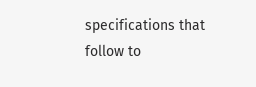specifications that follow to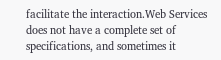facilitate the interaction.Web Services does not have a complete set of specifications, and sometimes it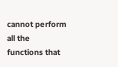cannot perform all the functions that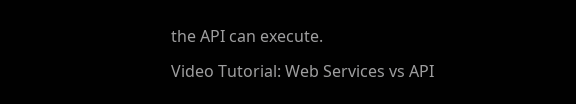the API can execute.

Video Tutorial: Web Services vs API